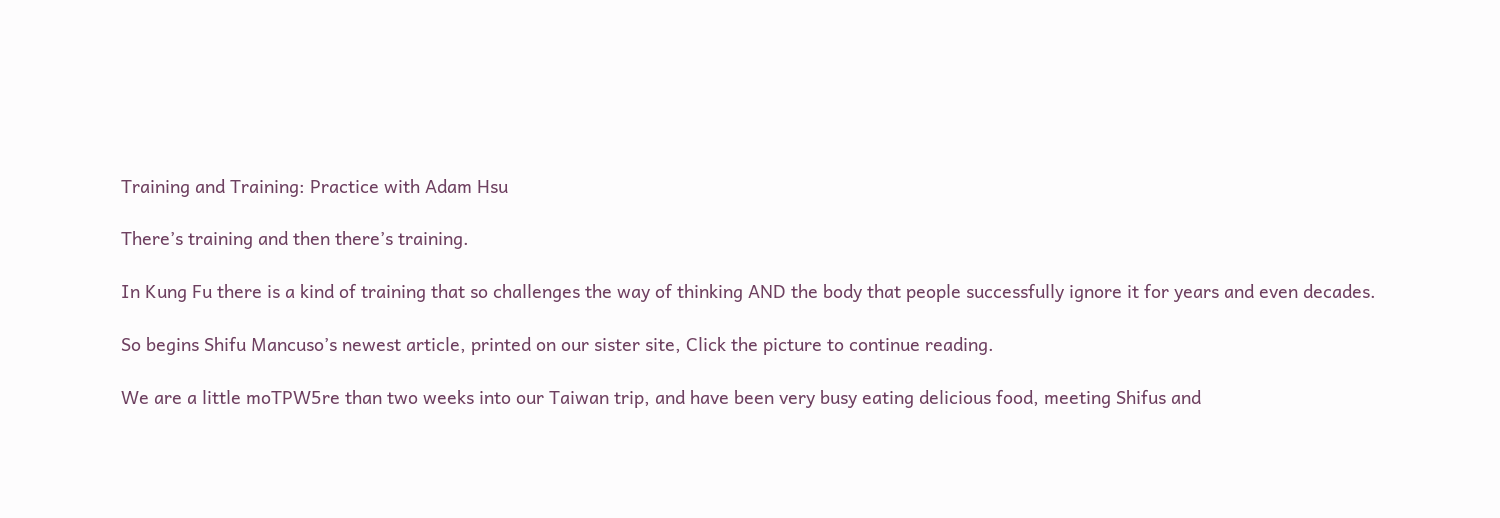Training and Training: Practice with Adam Hsu

There’s training and then there’s training.

In Kung Fu there is a kind of training that so challenges the way of thinking AND the body that people successfully ignore it for years and even decades.

So begins Shifu Mancuso’s newest article, printed on our sister site, Click the picture to continue reading.

We are a little moTPW5re than two weeks into our Taiwan trip, and have been very busy eating delicious food, meeting Shifus and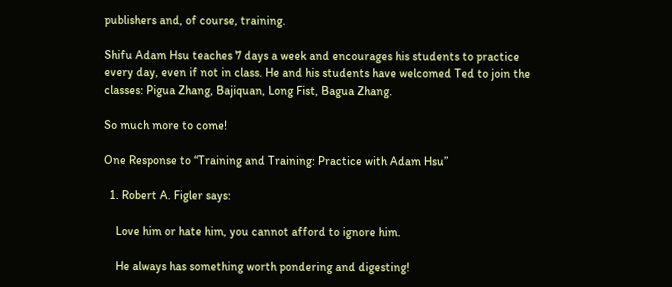publishers and, of course, training.

Shifu Adam Hsu teaches 7 days a week and encourages his students to practice every day, even if not in class. He and his students have welcomed Ted to join the classes: Pigua Zhang, Bajiquan, Long Fist, Bagua Zhang.

So much more to come!

One Response to “Training and Training: Practice with Adam Hsu”

  1. Robert A. Figler says:

    Love him or hate him, you cannot afford to ignore him.

    He always has something worth pondering and digesting!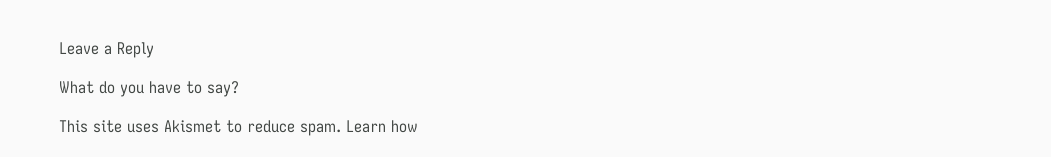Leave a Reply

What do you have to say?

This site uses Akismet to reduce spam. Learn how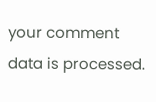your comment data is processed.